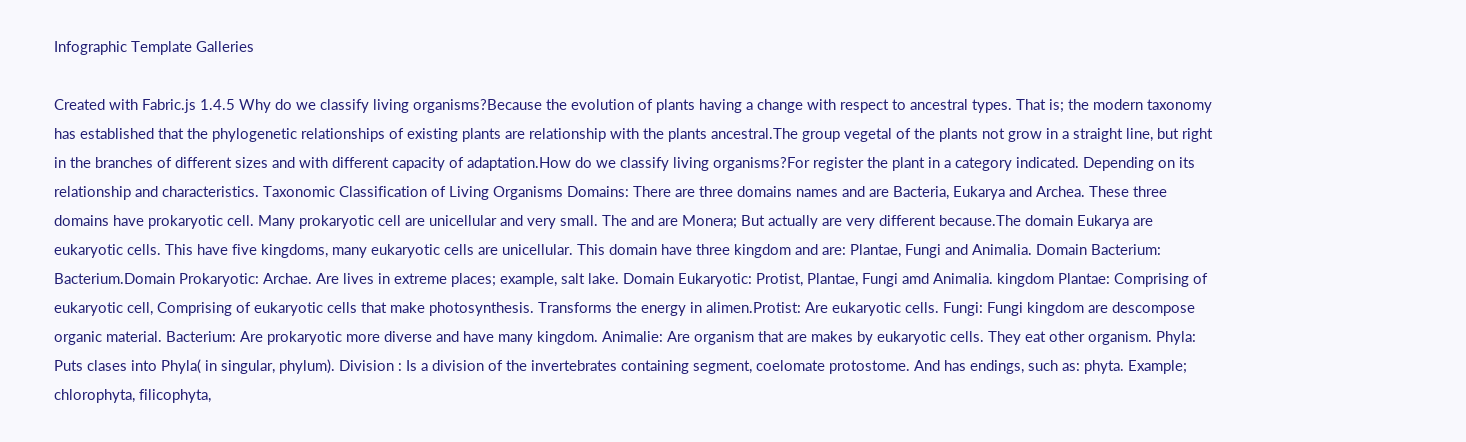Infographic Template Galleries

Created with Fabric.js 1.4.5 Why do we classify living organisms?Because the evolution of plants having a change with respect to ancestral types. That is; the modern taxonomy has established that the phylogenetic relationships of existing plants are relationship with the plants ancestral.The group vegetal of the plants not grow in a straight line, but right in the branches of different sizes and with different capacity of adaptation.How do we classify living organisms?For register the plant in a category indicated. Depending on its relationship and characteristics. Taxonomic Classification of Living Organisms Domains: There are three domains names and are Bacteria, Eukarya and Archea. These three domains have prokaryotic cell. Many prokaryotic cell are unicellular and very small. The and are Monera; But actually are very different because.The domain Eukarya are eukaryotic cells. This have five kingdoms, many eukaryotic cells are unicellular. This domain have three kingdom and are: Plantae, Fungi and Animalia. Domain Bacterium: Bacterium.Domain Prokaryotic: Archae. Are lives in extreme places; example, salt lake. Domain Eukaryotic: Protist, Plantae, Fungi amd Animalia. kingdom Plantae: Comprising of eukaryotic cell, Comprising of eukaryotic cells that make photosynthesis. Transforms the energy in alimen.Protist: Are eukaryotic cells. Fungi: Fungi kingdom are descompose organic material. Bacterium: Are prokaryotic more diverse and have many kingdom. Animalie: Are organism that are makes by eukaryotic cells. They eat other organism. Phyla: Puts clases into Phyla( in singular, phylum). Division : Is a division of the invertebrates containing segment, coelomate protostome. And has endings, such as: phyta. Example; chlorophyta, filicophyta,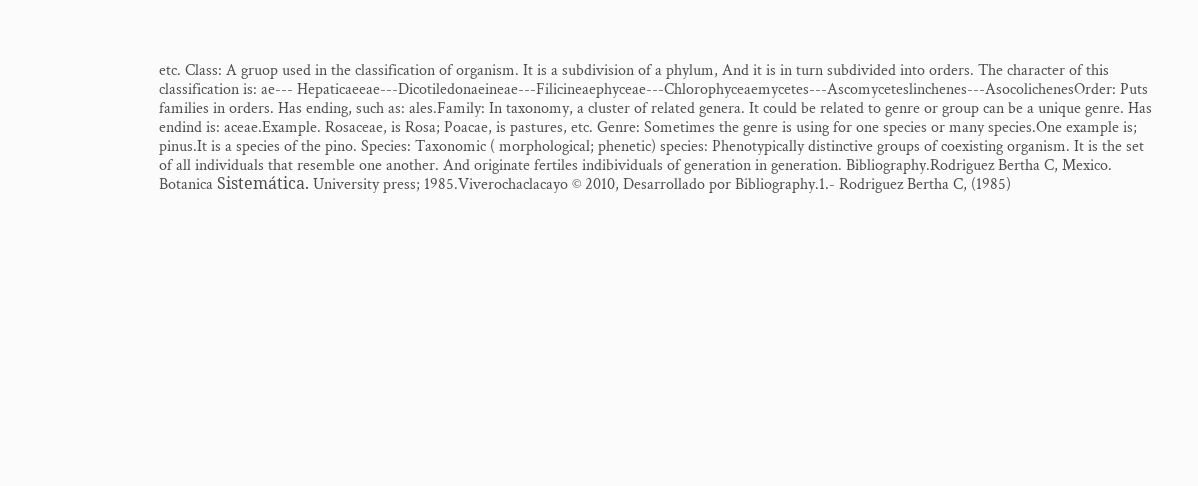etc. Class: A gruop used in the classification of organism. It is a subdivision of a phylum, And it is in turn subdivided into orders. The character of this classification is: ae--- Hepaticaeeae---Dicotiledonaeineae---Filicineaephyceae---Chlorophyceaemycetes---Ascomyceteslinchenes---AsocolichenesOrder: Puts families in orders. Has ending, such as: ales.Family: In taxonomy, a cluster of related genera. It could be related to genre or group can be a unique genre. Has endind is: aceae.Example. Rosaceae, is Rosa; Poacae, is pastures, etc. Genre: Sometimes the genre is using for one species or many species.One example is; pinus.It is a species of the pino. Species: Taxonomic ( morphological; phenetic) species: Phenotypically distinctive groups of coexisting organism. It is the set of all individuals that resemble one another. And originate fertiles indibividuals of generation in generation. Bibliography.Rodriguez Bertha C, Mexico. Botanica Sistemática. University press; 1985.Viverochaclacayo © 2010, Desarrollado por Bibliography.1.- Rodriguez Bertha C, (1985)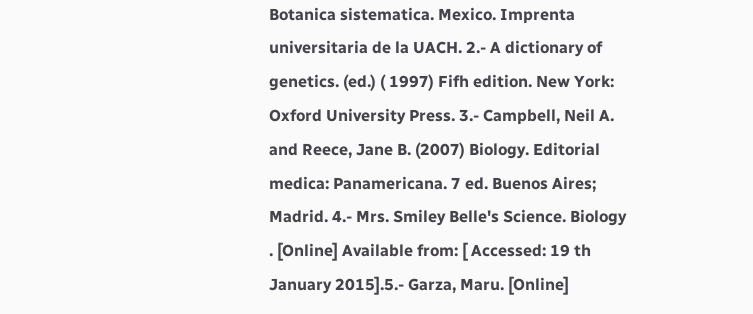Botanica sistematica. Mexico. Imprenta universitaria de la UACH. 2.- A dictionary of genetics. (ed.) ( 1997) Fifh edition. New York: Oxford University Press. 3.- Campbell, Neil A. and Reece, Jane B. (2007) Biology. Editorial medica: Panamericana. 7 ed. Buenos Aires; Madrid. 4.- Mrs. Smiley Belle's Science. Biology . [Online] Available from: [ Accessed: 19 th January 2015].5.- Garza, Maru. [Online]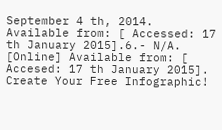September 4 th, 2014. Available from: [ Accessed: 17 th January 2015].6.- N/A. [Online] Available from: [ Accesed: 17 th January 2015].
Create Your Free Infographic!